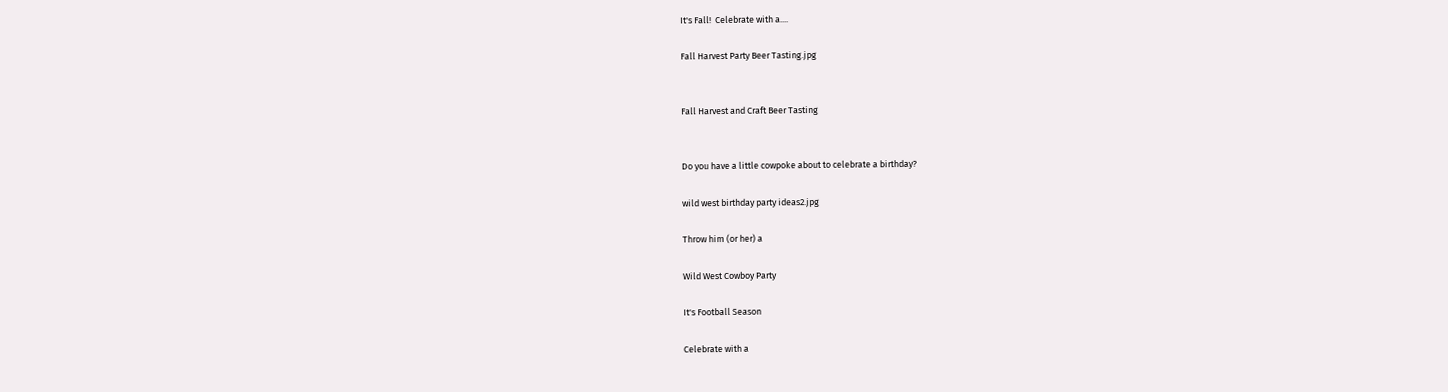It's Fall!  Celebrate with a....

Fall Harvest Party Beer Tasting.jpg


Fall Harvest and Craft Beer Tasting


Do you have a little cowpoke about to celebrate a birthday?

wild west birthday party ideas2.jpg

Throw him (or her) a

Wild West Cowboy Party

It's Football Season

Celebrate with a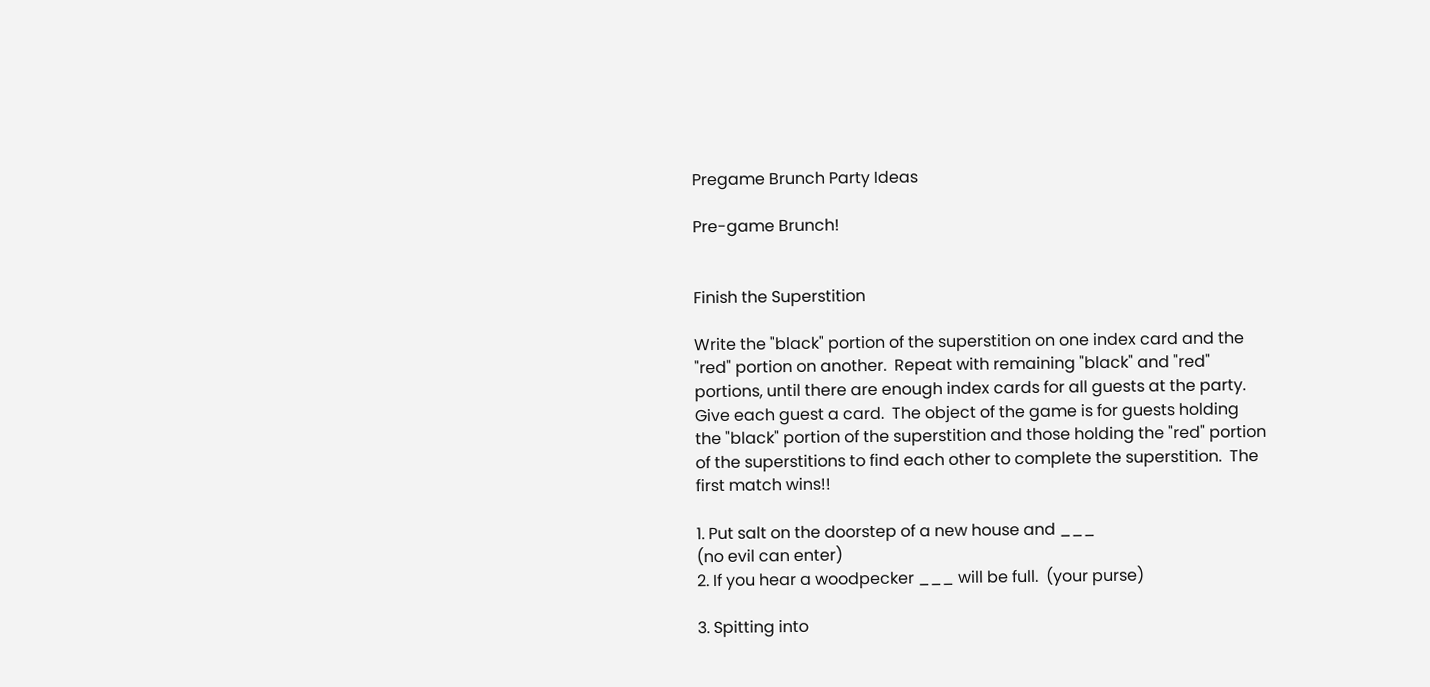Pregame Brunch Party Ideas

Pre-game Brunch!


Finish the Superstition

Write the "black" portion of the superstition on one index card and the "red" portion on another.  Repeat with remaining "black" and "red" portions, until there are enough index cards for all guests at the party.  Give each guest a card.  The object of the game is for guests holding the "black" portion of the superstition and those holding the "red" portion of the superstitions to find each other to complete the superstition.  The first match wins!!

1. Put salt on the doorstep of a new house and ___
(no evil can enter)
2. If you hear a woodpecker ___ will be full.  (your purse)

3. Spitting into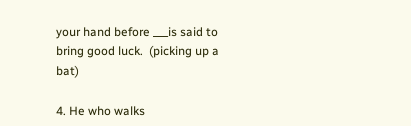your hand before ___is said to bring good luck.  (picking up a bat)

4. He who walks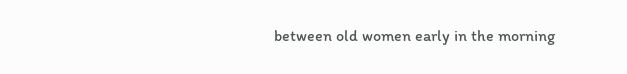between old women early in the morning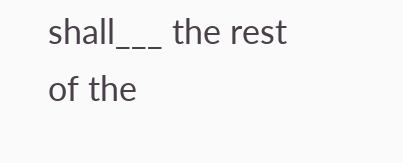shall___ the rest of the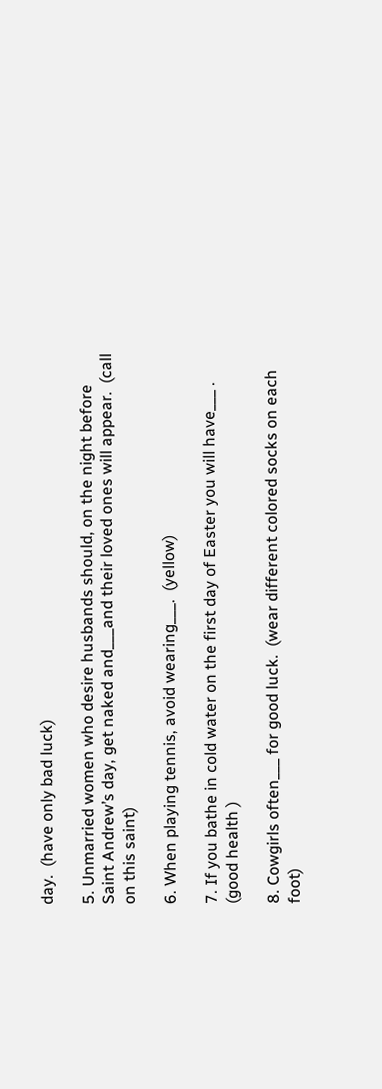day.  (have only bad luck)

5. Unmarried women who desire husbands should, on the night before Saint Andrew’s day, get naked and___and their loved ones will appear.  (call on this saint)

6. When playing tennis, avoid wearing___.  (yellow)

7. If you bathe in cold water on the first day of Easter you will have___ .  (good health )

8. Cowgirls often___ for good luck.  (wear different colored socks on each foot)